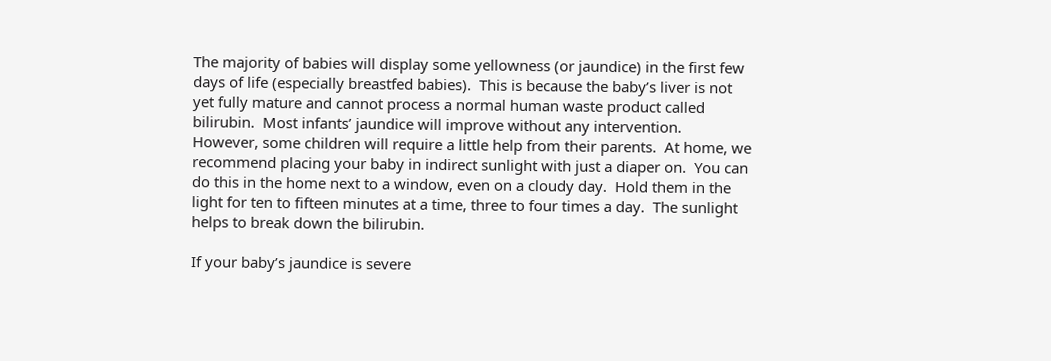The majority of babies will display some yellowness (or jaundice) in the first few days of life (especially breastfed babies).  This is because the baby’s liver is not yet fully mature and cannot process a normal human waste product called bilirubin.  Most infants’ jaundice will improve without any intervention.  However, some children will require a little help from their parents.  At home, we recommend placing your baby in indirect sunlight with just a diaper on.  You can do this in the home next to a window, even on a cloudy day.  Hold them in the light for ten to fifteen minutes at a time, three to four times a day.  The sunlight helps to break down the bilirubin.

If your baby’s jaundice is severe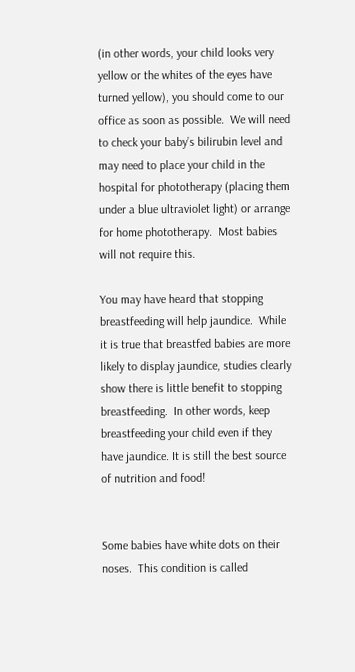(in other words, your child looks very yellow or the whites of the eyes have turned yellow), you should come to our office as soon as possible.  We will need to check your baby’s bilirubin level and may need to place your child in the hospital for phototherapy (placing them under a blue ultraviolet light) or arrange for home phototherapy.  Most babies will not require this.

You may have heard that stopping breastfeeding will help jaundice.  While it is true that breastfed babies are more likely to display jaundice, studies clearly show there is little benefit to stopping breastfeeding.  In other words, keep breastfeeding your child even if they have jaundice. It is still the best source of nutrition and food!


Some babies have white dots on their noses.  This condition is called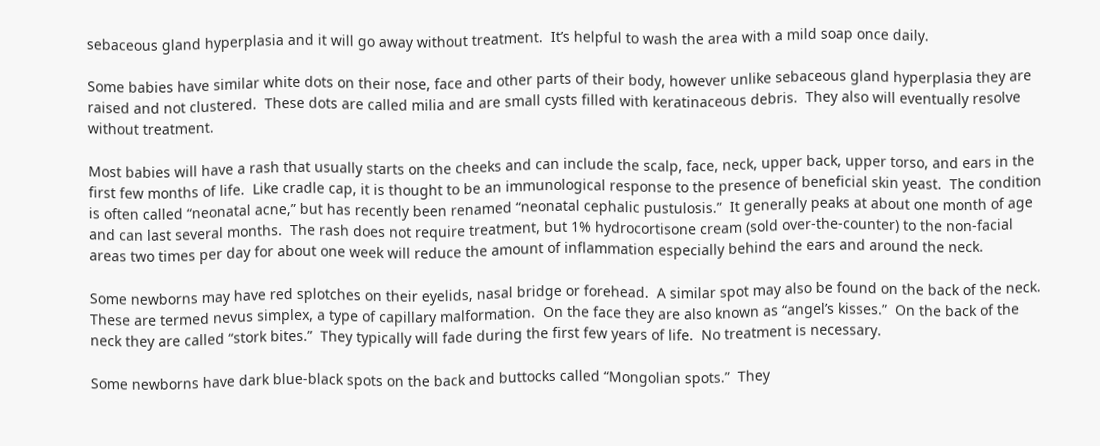sebaceous gland hyperplasia and it will go away without treatment.  It’s helpful to wash the area with a mild soap once daily.

Some babies have similar white dots on their nose, face and other parts of their body, however unlike sebaceous gland hyperplasia they are raised and not clustered.  These dots are called milia and are small cysts filled with keratinaceous debris.  They also will eventually resolve without treatment.

Most babies will have a rash that usually starts on the cheeks and can include the scalp, face, neck, upper back, upper torso, and ears in the first few months of life.  Like cradle cap, it is thought to be an immunological response to the presence of beneficial skin yeast.  The condition is often called “neonatal acne,” but has recently been renamed “neonatal cephalic pustulosis.”  It generally peaks at about one month of age and can last several months.  The rash does not require treatment, but 1% hydrocortisone cream (sold over-the-counter) to the non-facial areas two times per day for about one week will reduce the amount of inflammation especially behind the ears and around the neck.

Some newborns may have red splotches on their eyelids, nasal bridge or forehead.  A similar spot may also be found on the back of the neck.  These are termed nevus simplex, a type of capillary malformation.  On the face they are also known as “angel’s kisses.”  On the back of the neck they are called “stork bites.”  They typically will fade during the first few years of life.  No treatment is necessary.

Some newborns have dark blue-black spots on the back and buttocks called “Mongolian spots.”  They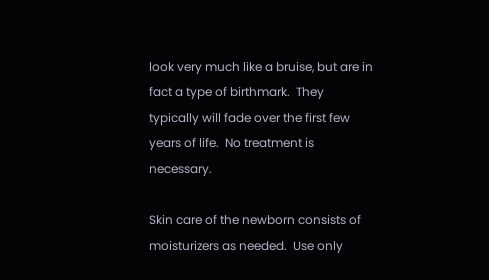look very much like a bruise, but are in fact a type of birthmark.  They typically will fade over the first few years of life.  No treatment is necessary.

Skin care of the newborn consists of moisturizers as needed.  Use only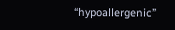“hypoallergenic”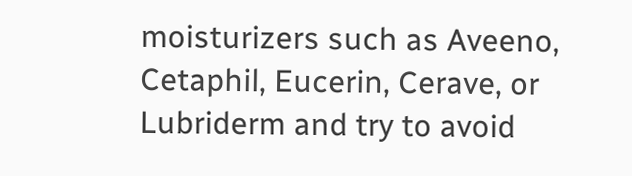moisturizers such as Aveeno, Cetaphil, Eucerin, Cerave, or Lubriderm and try to avoid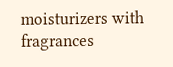moisturizers with fragrances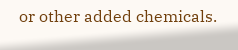or other added chemicals.